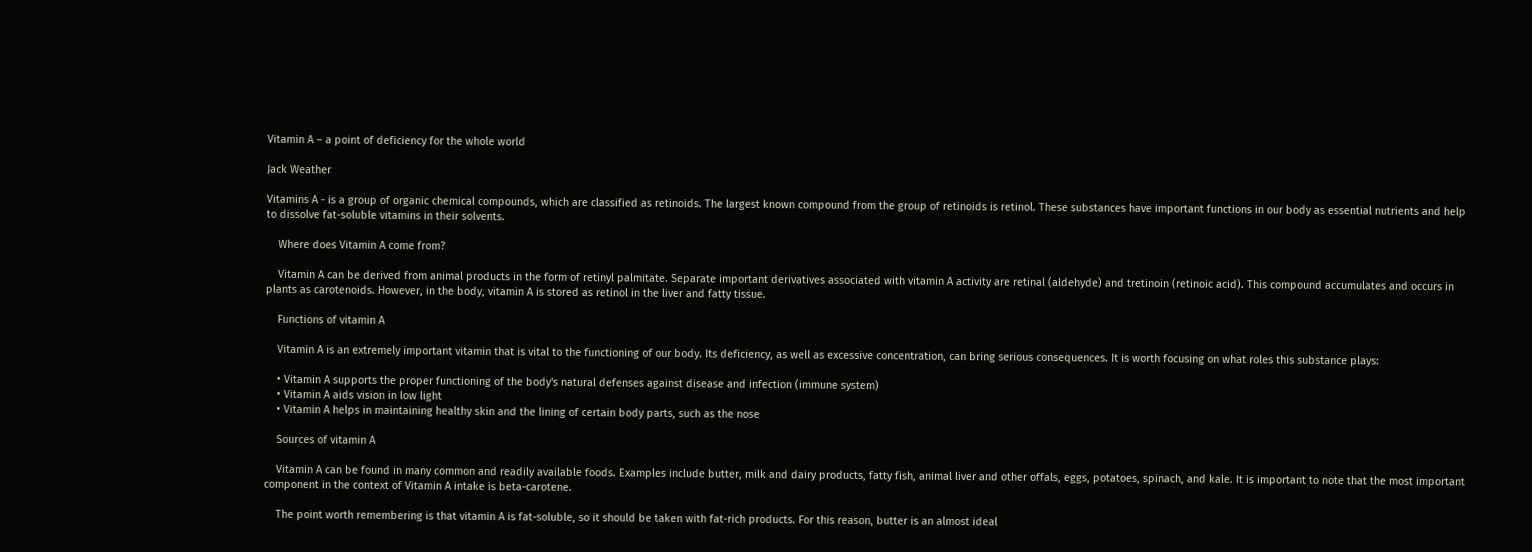Vitamin A – a point of deficiency for the whole world

Jack Weather

Vitamins A - is a group of organic chemical compounds, which are classified as retinoids. The largest known compound from the group of retinoids is retinol. These substances have important functions in our body as essential nutrients and help to dissolve fat-soluble vitamins in their solvents.

    Where does Vitamin A come from?

    Vitamin A can be derived from animal products in the form of retinyl palmitate. Separate important derivatives associated with vitamin A activity are retinal (aldehyde) and tretinoin (retinoic acid). This compound accumulates and occurs in plants as carotenoids. However, in the body, vitamin A is stored as retinol in the liver and fatty tissue.

    Functions of vitamin A

    Vitamin A is an extremely important vitamin that is vital to the functioning of our body. Its deficiency, as well as excessive concentration, can bring serious consequences. It is worth focusing on what roles this substance plays:

    • Vitamin A supports the proper functioning of the body's natural defenses against disease and infection (immune system)
    • Vitamin A aids vision in low light
    • Vitamin A helps in maintaining healthy skin and the lining of certain body parts, such as the nose

    Sources of vitamin A

    Vitamin A can be found in many common and readily available foods. Examples include butter, milk and dairy products, fatty fish, animal liver and other offals, eggs, potatoes, spinach, and kale. It is important to note that the most important component in the context of Vitamin A intake is beta-carotene.

    The point worth remembering is that vitamin A is fat-soluble, so it should be taken with fat-rich products. For this reason, butter is an almost ideal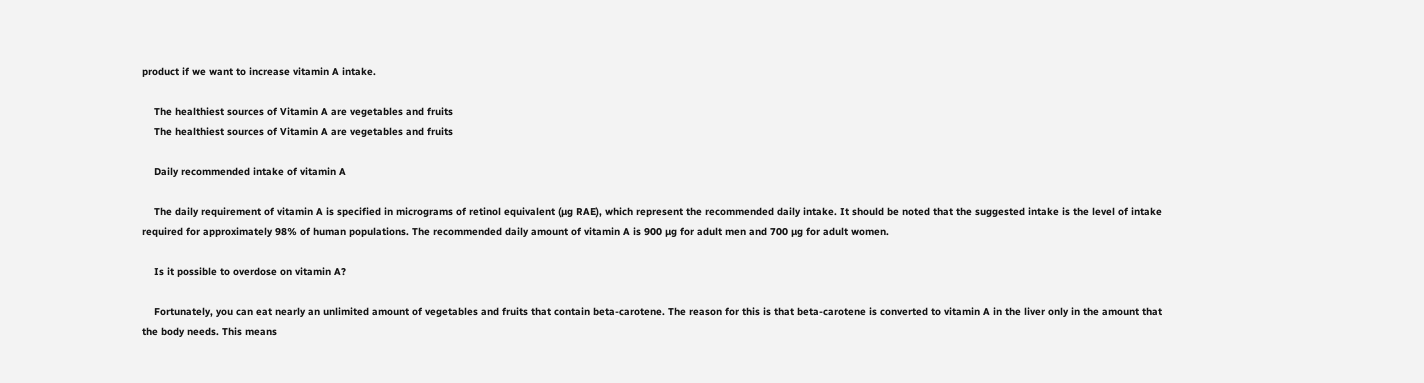product if we want to increase vitamin A intake.

    The healthiest sources of Vitamin A are vegetables and fruits
    The healthiest sources of Vitamin A are vegetables and fruits

    Daily recommended intake of vitamin A

    The daily requirement of vitamin A is specified in micrograms of retinol equivalent (µg RAE), which represent the recommended daily intake. It should be noted that the suggested intake is the level of intake required for approximately 98% of human populations. The recommended daily amount of vitamin A is 900 µg for adult men and 700 µg for adult women.

    Is it possible to overdose on vitamin A?

    Fortunately, you can eat nearly an unlimited amount of vegetables and fruits that contain beta-carotene. The reason for this is that beta-carotene is converted to vitamin A in the liver only in the amount that the body needs. This means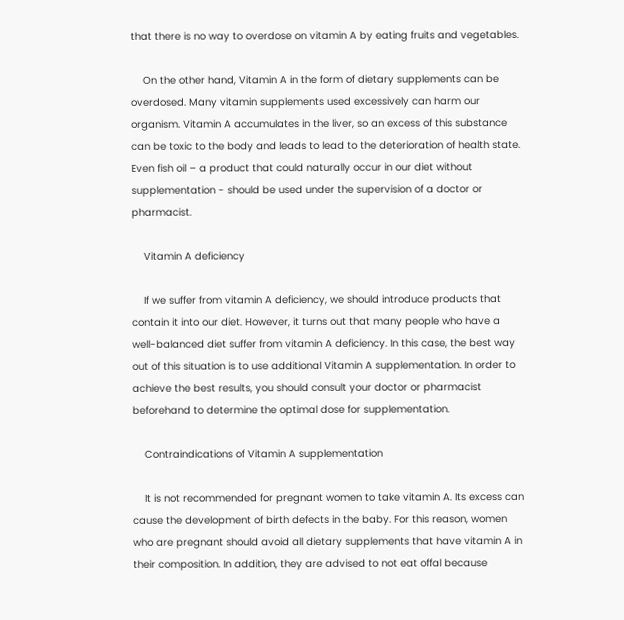that there is no way to overdose on vitamin A by eating fruits and vegetables.

    On the other hand, Vitamin A in the form of dietary supplements can be overdosed. Many vitamin supplements used excessively can harm our organism. Vitamin A accumulates in the liver, so an excess of this substance can be toxic to the body and leads to lead to the deterioration of health state. Even fish oil – a product that could naturally occur in our diet without supplementation - should be used under the supervision of a doctor or pharmacist.

    Vitamin A deficiency

    If we suffer from vitamin A deficiency, we should introduce products that contain it into our diet. However, it turns out that many people who have a well-balanced diet suffer from vitamin A deficiency. In this case, the best way out of this situation is to use additional Vitamin A supplementation. In order to achieve the best results, you should consult your doctor or pharmacist beforehand to determine the optimal dose for supplementation.

    Contraindications of Vitamin A supplementation

    It is not recommended for pregnant women to take vitamin A. Its excess can cause the development of birth defects in the baby. For this reason, women who are pregnant should avoid all dietary supplements that have vitamin A in their composition. In addition, they are advised to not eat offal because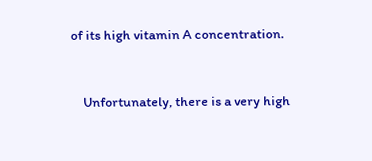of its high vitamin A concentration.


    Unfortunately, there is a very high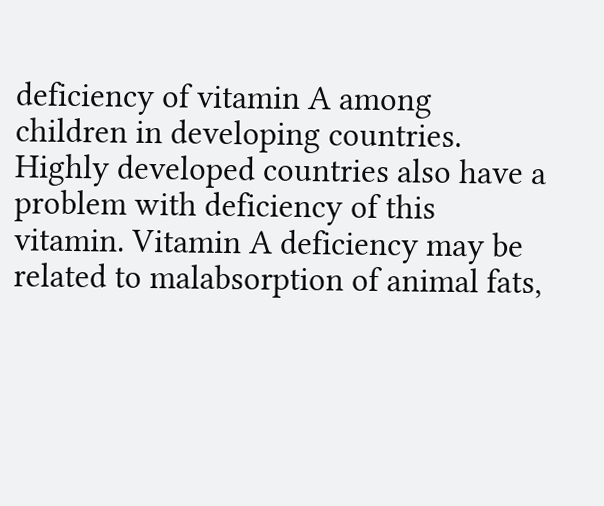deficiency of vitamin A among children in developing countries. Highly developed countries also have a problem with deficiency of this vitamin. Vitamin A deficiency may be related to malabsorption of animal fats,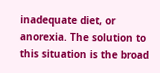inadequate diet, or anorexia. The solution to this situation is the broad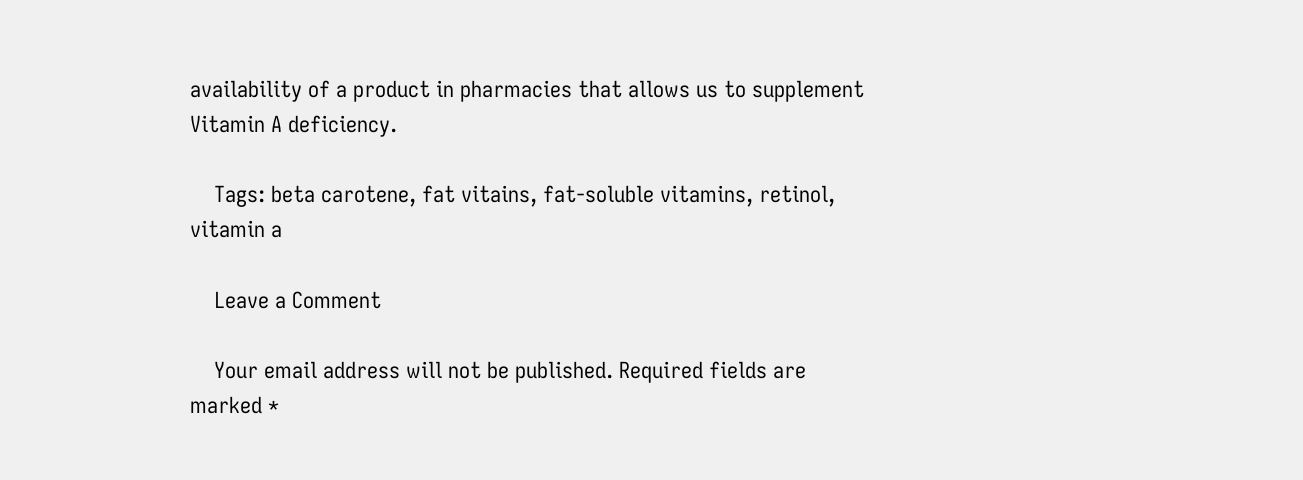availability of a product in pharmacies that allows us to supplement Vitamin A deficiency.

    Tags: beta carotene, fat vitains, fat-soluble vitamins, retinol, vitamin a

    Leave a Comment

    Your email address will not be published. Required fields are marked *